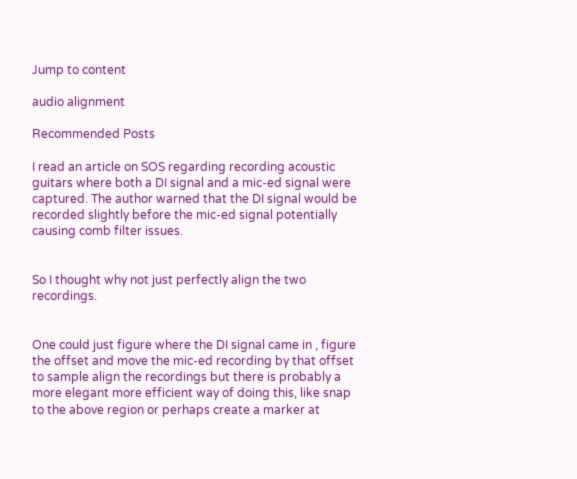Jump to content

audio alignment

Recommended Posts

I read an article on SOS regarding recording acoustic guitars where both a DI signal and a mic-ed signal were captured. The author warned that the DI signal would be recorded slightly before the mic-ed signal potentially causing comb filter issues.


So I thought why not just perfectly align the two recordings.


One could just figure where the DI signal came in , figure the offset and move the mic-ed recording by that offset to sample align the recordings but there is probably a more elegant more efficient way of doing this, like snap to the above region or perhaps create a marker at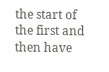the start of the first and then have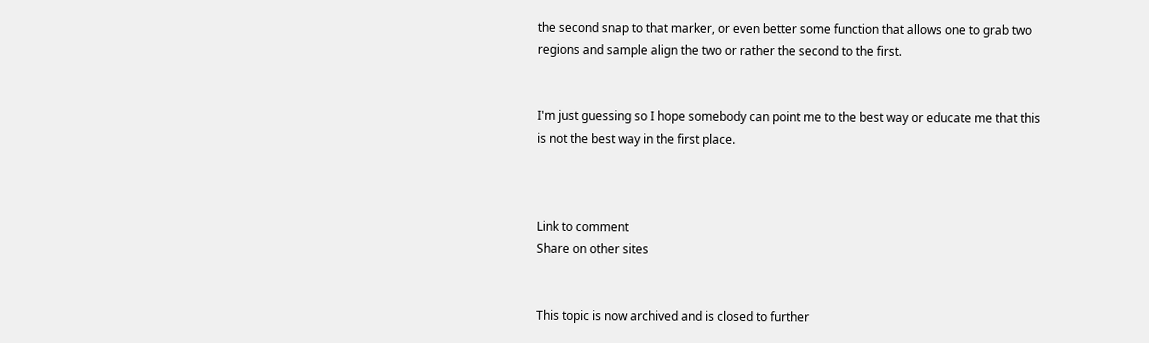the second snap to that marker, or even better some function that allows one to grab two regions and sample align the two or rather the second to the first.


I'm just guessing so I hope somebody can point me to the best way or educate me that this is not the best way in the first place.



Link to comment
Share on other sites


This topic is now archived and is closed to further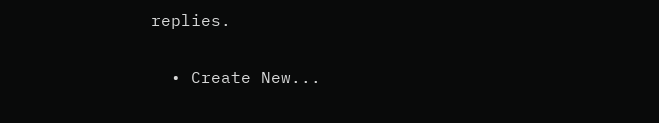replies.

  • Create New...